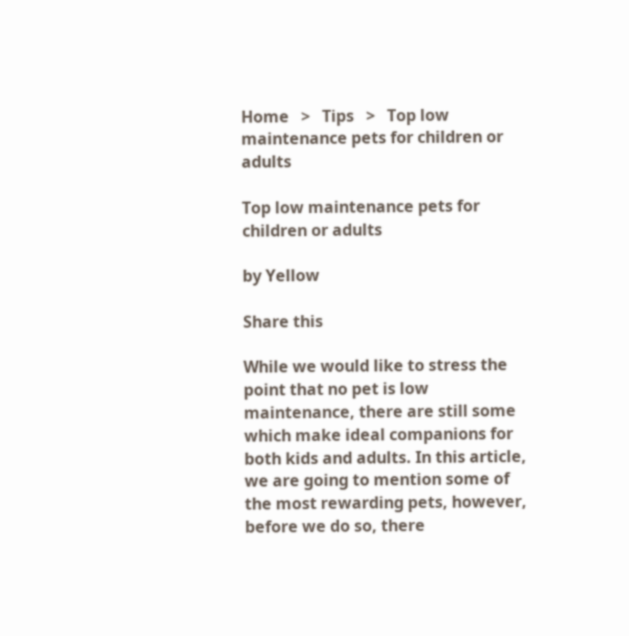Home   >   Tips   >   Top low maintenance pets for children or adults

Top low maintenance pets for children or adults

by Yellow

Share this

While we would like to stress the point that no pet is low maintenance, there are still some which make ideal companions for both kids and adults. In this article, we are going to mention some of the most rewarding pets, however, before we do so, there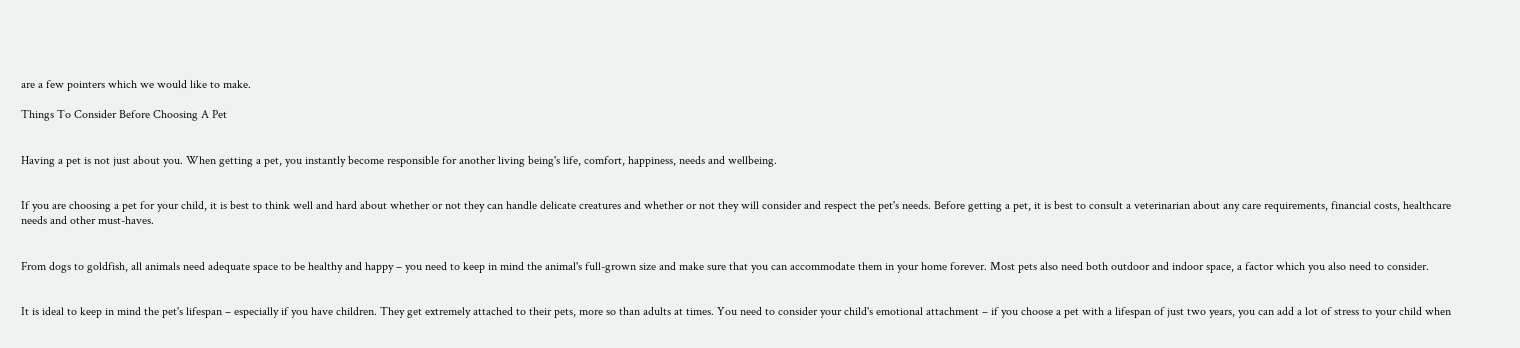are a few pointers which we would like to make.

Things To Consider Before Choosing A Pet


Having a pet is not just about you. When getting a pet, you instantly become responsible for another living being's life, comfort, happiness, needs and wellbeing.


If you are choosing a pet for your child, it is best to think well and hard about whether or not they can handle delicate creatures and whether or not they will consider and respect the pet's needs. Before getting a pet, it is best to consult a veterinarian about any care requirements, financial costs, healthcare needs and other must-haves.


From dogs to goldfish, all animals need adequate space to be healthy and happy – you need to keep in mind the animal's full-grown size and make sure that you can accommodate them in your home forever. Most pets also need both outdoor and indoor space, a factor which you also need to consider.


It is ideal to keep in mind the pet's lifespan – especially if you have children. They get extremely attached to their pets, more so than adults at times. You need to consider your child's emotional attachment – if you choose a pet with a lifespan of just two years, you can add a lot of stress to your child when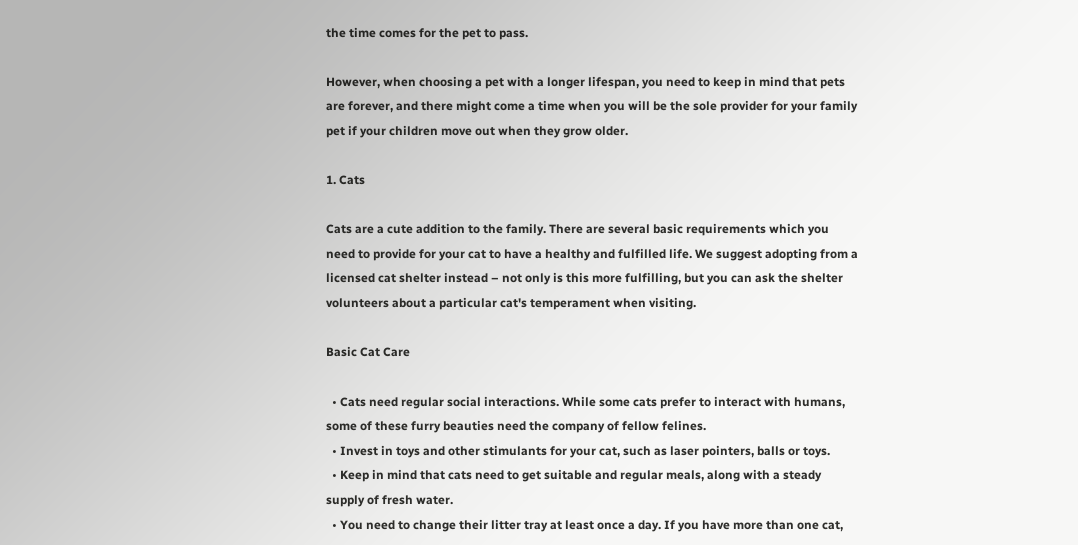the time comes for the pet to pass.

However, when choosing a pet with a longer lifespan, you need to keep in mind that pets are forever, and there might come a time when you will be the sole provider for your family pet if your children move out when they grow older.

1. Cats

Cats are a cute addition to the family. There are several basic requirements which you need to provide for your cat to have a healthy and fulfilled life. We suggest adopting from a licensed cat shelter instead – not only is this more fulfilling, but you can ask the shelter volunteers about a particular cat's temperament when visiting.

Basic Cat Care

  • Cats need regular social interactions. While some cats prefer to interact with humans, some of these furry beauties need the company of fellow felines.
  • Invest in toys and other stimulants for your cat, such as laser pointers, balls or toys.
  • Keep in mind that cats need to get suitable and regular meals, along with a steady supply of fresh water.
  • You need to change their litter tray at least once a day. If you have more than one cat,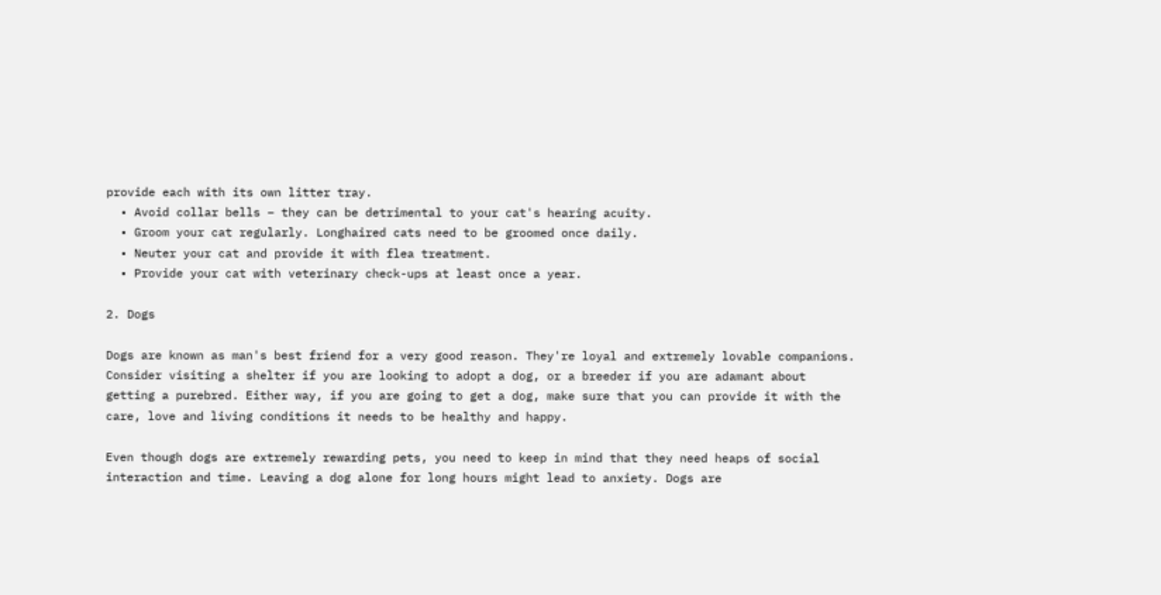provide each with its own litter tray.
  • Avoid collar bells – they can be detrimental to your cat's hearing acuity.
  • Groom your cat regularly. Longhaired cats need to be groomed once daily.
  • Neuter your cat and provide it with flea treatment.
  • Provide your cat with veterinary check-ups at least once a year.

2. Dogs

Dogs are known as man's best friend for a very good reason. They're loyal and extremely lovable companions. Consider visiting a shelter if you are looking to adopt a dog, or a breeder if you are adamant about getting a purebred. Either way, if you are going to get a dog, make sure that you can provide it with the care, love and living conditions it needs to be healthy and happy.

Even though dogs are extremely rewarding pets, you need to keep in mind that they need heaps of social interaction and time. Leaving a dog alone for long hours might lead to anxiety. Dogs are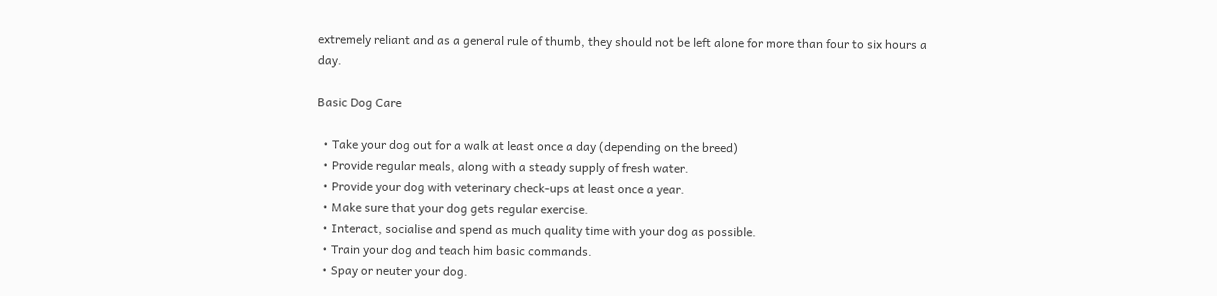extremely reliant and as a general rule of thumb, they should not be left alone for more than four to six hours a day.

Basic Dog Care

  • Take your dog out for a walk at least once a day (depending on the breed)
  • Provide regular meals, along with a steady supply of fresh water.
  • Provide your dog with veterinary check-ups at least once a year.
  • Make sure that your dog gets regular exercise.
  • Interact, socialise and spend as much quality time with your dog as possible.
  • Train your dog and teach him basic commands.
  • Spay or neuter your dog.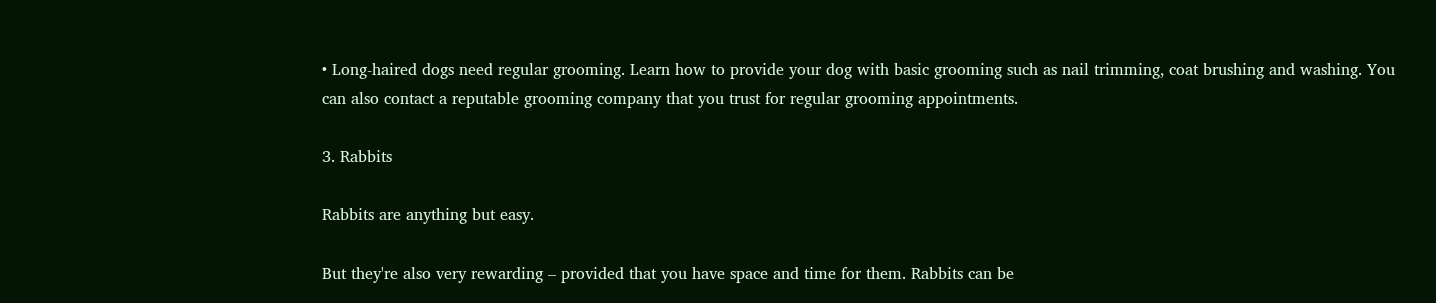• Long-haired dogs need regular grooming. Learn how to provide your dog with basic grooming such as nail trimming, coat brushing and washing. You can also contact a reputable grooming company that you trust for regular grooming appointments.

3. Rabbits

Rabbits are anything but easy.

But they're also very rewarding – provided that you have space and time for them. Rabbits can be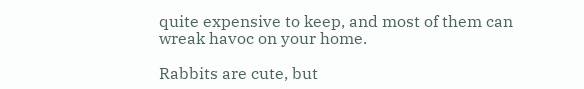quite expensive to keep, and most of them can wreak havoc on your home.

Rabbits are cute, but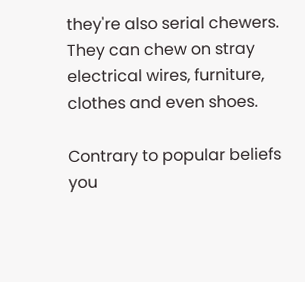they're also serial chewers. They can chew on stray electrical wires, furniture, clothes and even shoes.

Contrary to popular beliefs you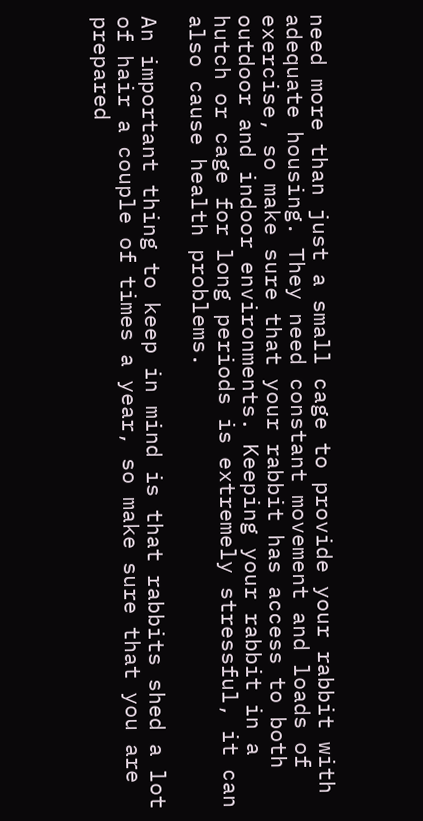need more than just a small cage to provide your rabbit with adequate housing. They need constant movement and loads of exercise, so make sure that your rabbit has access to both outdoor and indoor environments. Keeping your rabbit in a hutch or cage for long periods is extremely stressful, it can also cause health problems.

An important thing to keep in mind is that rabbits shed a lot of hair a couple of times a year, so make sure that you are prepared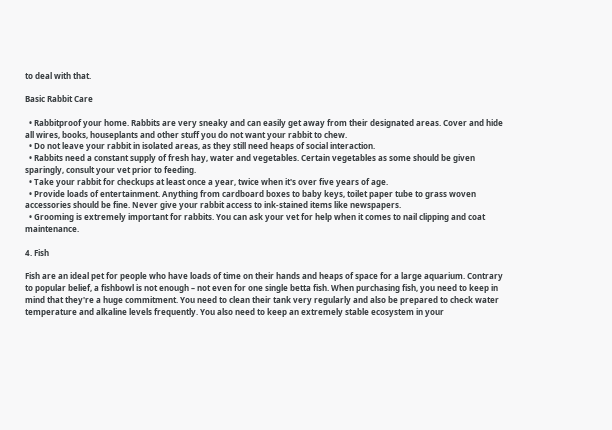to deal with that.

Basic Rabbit Care

  • Rabbitproof your home. Rabbits are very sneaky and can easily get away from their designated areas. Cover and hide all wires, books, houseplants and other stuff you do not want your rabbit to chew.
  • Do not leave your rabbit in isolated areas, as they still need heaps of social interaction.
  • Rabbits need a constant supply of fresh hay, water and vegetables. Certain vegetables as some should be given sparingly, consult your vet prior to feeding.
  • Take your rabbit for checkups at least once a year, twice when it's over five years of age.
  • Provide loads of entertainment. Anything from cardboard boxes to baby keys, toilet paper tube to grass woven accessories should be fine. Never give your rabbit access to ink-stained items like newspapers.
  • Grooming is extremely important for rabbits. You can ask your vet for help when it comes to nail clipping and coat maintenance.

4. Fish

Fish are an ideal pet for people who have loads of time on their hands and heaps of space for a large aquarium. Contrary to popular belief, a fishbowl is not enough – not even for one single betta fish. When purchasing fish, you need to keep in mind that they're a huge commitment. You need to clean their tank very regularly and also be prepared to check water temperature and alkaline levels frequently. You also need to keep an extremely stable ecosystem in your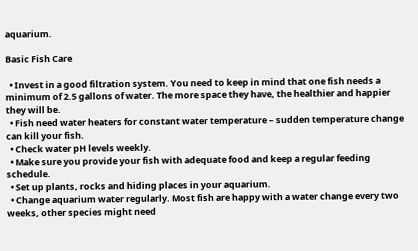aquarium.

Basic Fish Care

  • Invest in a good filtration system. You need to keep in mind that one fish needs a minimum of 2.5 gallons of water. The more space they have, the healthier and happier they will be.
  • Fish need water heaters for constant water temperature – sudden temperature change can kill your fish.
  • Check water pH levels weekly.
  • Make sure you provide your fish with adequate food and keep a regular feeding schedule.
  • Set up plants, rocks and hiding places in your aquarium.
  • Change aquarium water regularly. Most fish are happy with a water change every two weeks, other species might need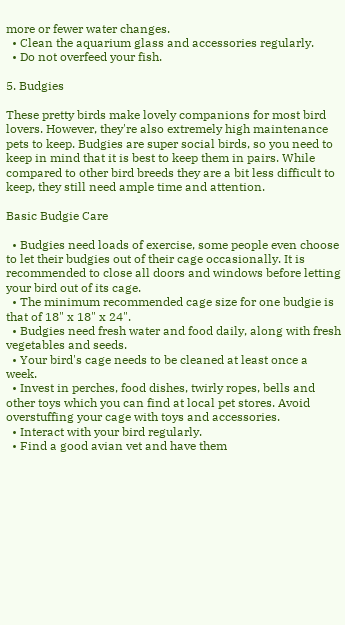more or fewer water changes.
  • Clean the aquarium glass and accessories regularly.
  • Do not overfeed your fish.

5. Budgies

These pretty birds make lovely companions for most bird lovers. However, they're also extremely high maintenance pets to keep. Budgies are super social birds, so you need to keep in mind that it is best to keep them in pairs. While compared to other bird breeds they are a bit less difficult to keep, they still need ample time and attention.

Basic Budgie Care

  • Budgies need loads of exercise, some people even choose to let their budgies out of their cage occasionally. It is recommended to close all doors and windows before letting your bird out of its cage.
  • The minimum recommended cage size for one budgie is that of 18" x 18" x 24".
  • Budgies need fresh water and food daily, along with fresh vegetables and seeds.
  • Your bird's cage needs to be cleaned at least once a week.
  • Invest in perches, food dishes, twirly ropes, bells and other toys which you can find at local pet stores. Avoid overstuffing your cage with toys and accessories.
  • Interact with your bird regularly.
  • Find a good avian vet and have them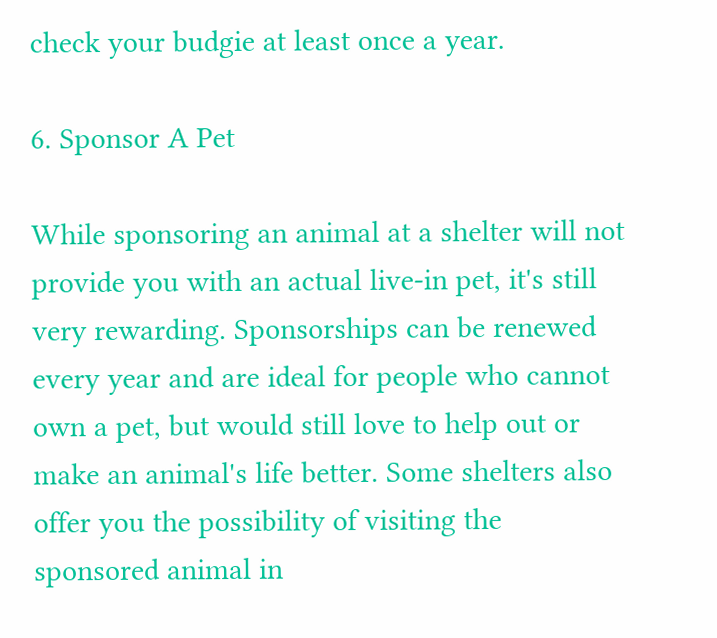check your budgie at least once a year.

6. Sponsor A Pet

While sponsoring an animal at a shelter will not provide you with an actual live-in pet, it's still very rewarding. Sponsorships can be renewed every year and are ideal for people who cannot own a pet, but would still love to help out or make an animal's life better. Some shelters also offer you the possibility of visiting the sponsored animal in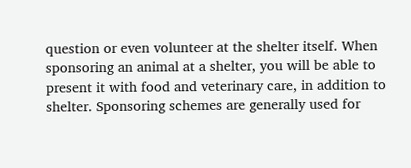question or even volunteer at the shelter itself. When sponsoring an animal at a shelter, you will be able to present it with food and veterinary care, in addition to shelter. Sponsoring schemes are generally used for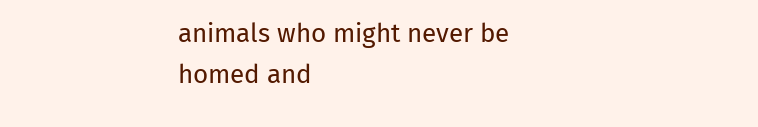animals who might never be homed and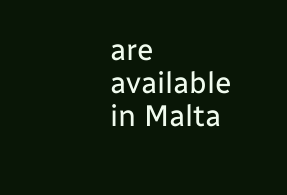are available in Malta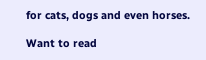for cats, dogs and even horses.

Want to read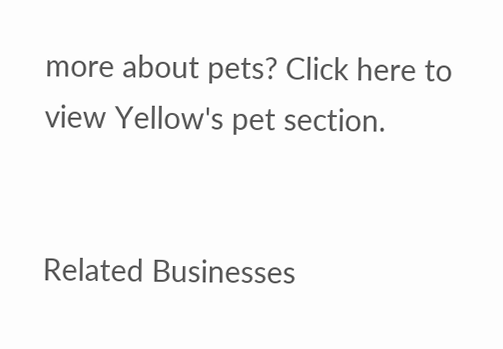more about pets? Click here to view Yellow's pet section.


Related Businesses